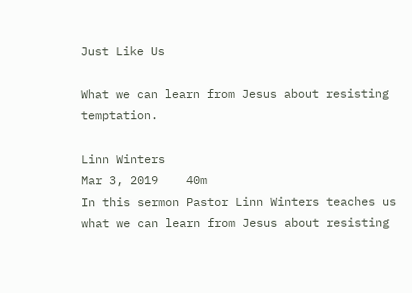Just Like Us

What we can learn from Jesus about resisting temptation.

Linn Winters
Mar 3, 2019    40m
In this sermon Pastor Linn Winters teaches us what we can learn from Jesus about resisting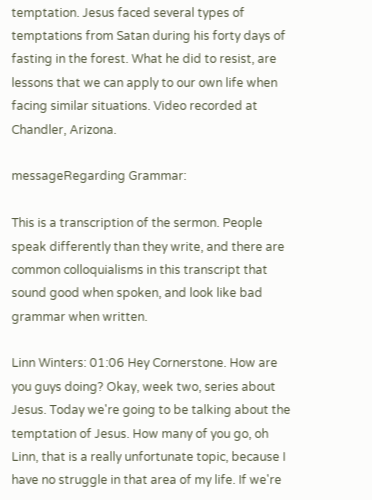temptation. Jesus faced several types of temptations from Satan during his forty days of fasting in the forest. What he did to resist, are lessons that we can apply to our own life when facing similar situations. Video recorded at Chandler, Arizona.

messageRegarding Grammar:

This is a transcription of the sermon. People speak differently than they write, and there are common colloquialisms in this transcript that sound good when spoken, and look like bad grammar when written.

Linn Winters: 01:06 Hey Cornerstone. How are you guys doing? Okay, week two, series about Jesus. Today we're going to be talking about the temptation of Jesus. How many of you go, oh Linn, that is a really unfortunate topic, because I have no struggle in that area of my life. If we're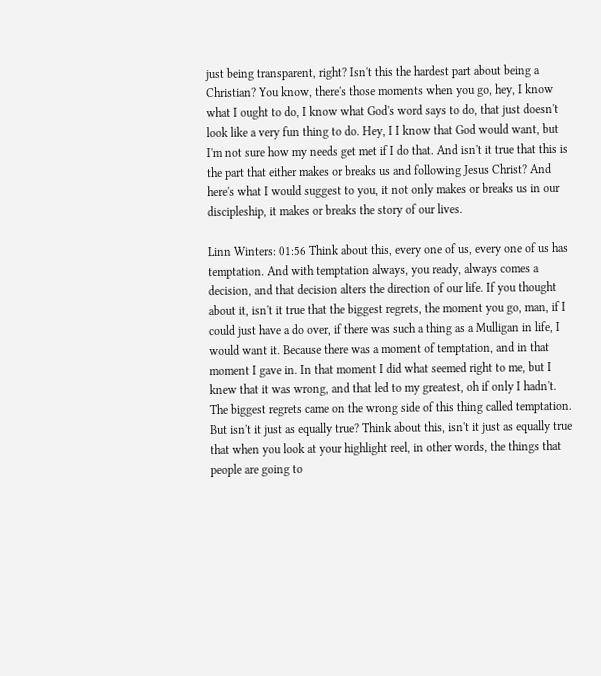just being transparent, right? Isn't this the hardest part about being a Christian? You know, there's those moments when you go, hey, I know what I ought to do, I know what God's word says to do, that just doesn't look like a very fun thing to do. Hey, I I know that God would want, but I'm not sure how my needs get met if I do that. And isn't it true that this is the part that either makes or breaks us and following Jesus Christ? And here's what I would suggest to you, it not only makes or breaks us in our discipleship, it makes or breaks the story of our lives.

Linn Winters: 01:56 Think about this, every one of us, every one of us has temptation. And with temptation always, you ready, always comes a decision, and that decision alters the direction of our life. If you thought about it, isn't it true that the biggest regrets, the moment you go, man, if I could just have a do over, if there was such a thing as a Mulligan in life, I would want it. Because there was a moment of temptation, and in that moment I gave in. In that moment I did what seemed right to me, but I knew that it was wrong, and that led to my greatest, oh if only I hadn't. The biggest regrets came on the wrong side of this thing called temptation. But isn't it just as equally true? Think about this, isn't it just as equally true that when you look at your highlight reel, in other words, the things that people are going to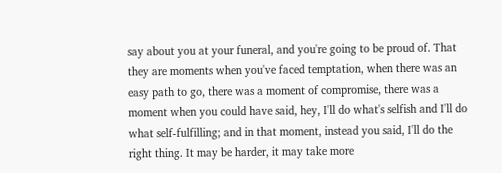say about you at your funeral, and you're going to be proud of. That they are moments when you've faced temptation, when there was an easy path to go, there was a moment of compromise, there was a moment when you could have said, hey, I'll do what's selfish and I'll do what self-fulfilling; and in that moment, instead you said, I'll do the right thing. It may be harder, it may take more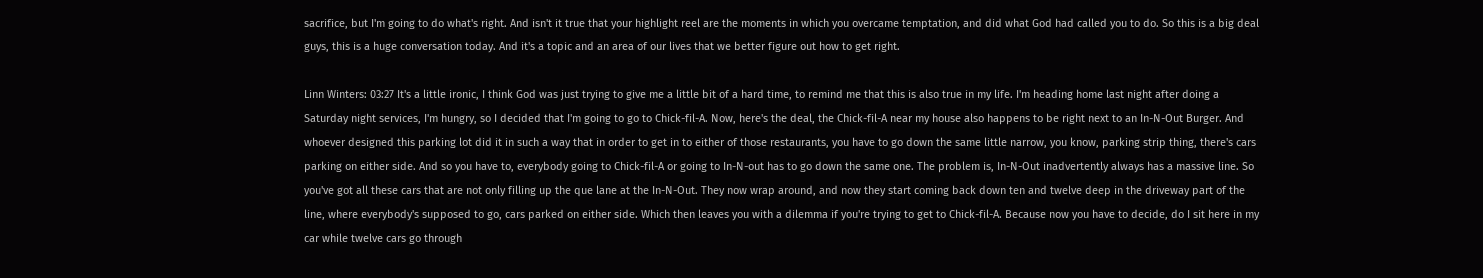sacrifice, but I'm going to do what's right. And isn't it true that your highlight reel are the moments in which you overcame temptation, and did what God had called you to do. So this is a big deal guys, this is a huge conversation today. And it's a topic and an area of our lives that we better figure out how to get right.

Linn Winters: 03:27 It's a little ironic, I think God was just trying to give me a little bit of a hard time, to remind me that this is also true in my life. I'm heading home last night after doing a Saturday night services, I'm hungry, so I decided that I'm going to go to Chick-fil-A. Now, here's the deal, the Chick-fil-A near my house also happens to be right next to an In-N-Out Burger. And whoever designed this parking lot did it in such a way that in order to get in to either of those restaurants, you have to go down the same little narrow, you know, parking strip thing, there's cars parking on either side. And so you have to, everybody going to Chick-fil-A or going to In-N-out has to go down the same one. The problem is, In-N-Out inadvertently always has a massive line. So you've got all these cars that are not only filling up the que lane at the In-N-Out. They now wrap around, and now they start coming back down ten and twelve deep in the driveway part of the line, where everybody's supposed to go, cars parked on either side. Which then leaves you with a dilemma if you're trying to get to Chick-fil-A. Because now you have to decide, do I sit here in my car while twelve cars go through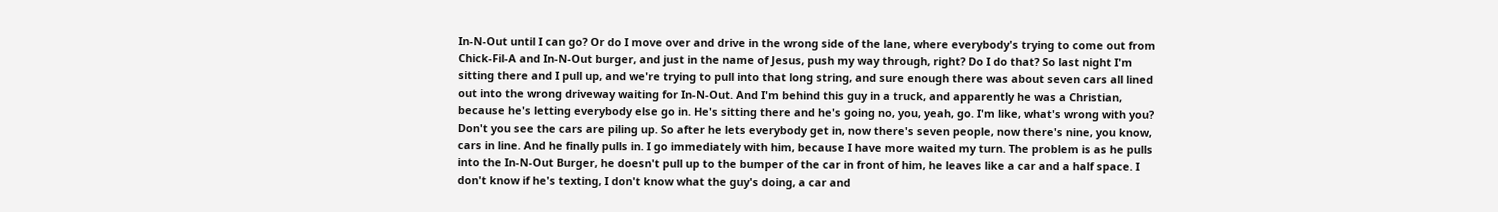In-N-Out until I can go? Or do I move over and drive in the wrong side of the lane, where everybody's trying to come out from Chick-Fil-A and In-N-Out burger, and just in the name of Jesus, push my way through, right? Do I do that? So last night I'm sitting there and I pull up, and we're trying to pull into that long string, and sure enough there was about seven cars all lined out into the wrong driveway waiting for In-N-Out. And I'm behind this guy in a truck, and apparently he was a Christian, because he's letting everybody else go in. He's sitting there and he's going no, you, yeah, go. I'm like, what's wrong with you? Don't you see the cars are piling up. So after he lets everybody get in, now there's seven people, now there's nine, you know, cars in line. And he finally pulls in. I go immediately with him, because I have more waited my turn. The problem is as he pulls into the In-N-Out Burger, he doesn't pull up to the bumper of the car in front of him, he leaves like a car and a half space. I don't know if he's texting, I don't know what the guy's doing, a car and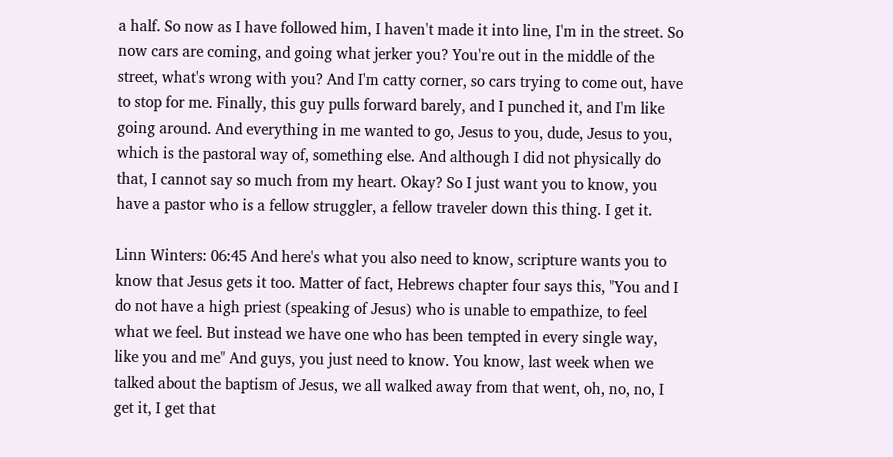a half. So now as I have followed him, I haven't made it into line, I'm in the street. So now cars are coming, and going what jerker you? You're out in the middle of the street, what's wrong with you? And I'm catty corner, so cars trying to come out, have to stop for me. Finally, this guy pulls forward barely, and I punched it, and I'm like going around. And everything in me wanted to go, Jesus to you, dude, Jesus to you, which is the pastoral way of, something else. And although I did not physically do that, I cannot say so much from my heart. Okay? So I just want you to know, you have a pastor who is a fellow struggler, a fellow traveler down this thing. I get it.

Linn Winters: 06:45 And here's what you also need to know, scripture wants you to know that Jesus gets it too. Matter of fact, Hebrews chapter four says this, "You and I do not have a high priest (speaking of Jesus) who is unable to empathize, to feel what we feel. But instead we have one who has been tempted in every single way, like you and me" And guys, you just need to know. You know, last week when we talked about the baptism of Jesus, we all walked away from that went, oh, no, no, I get it, I get that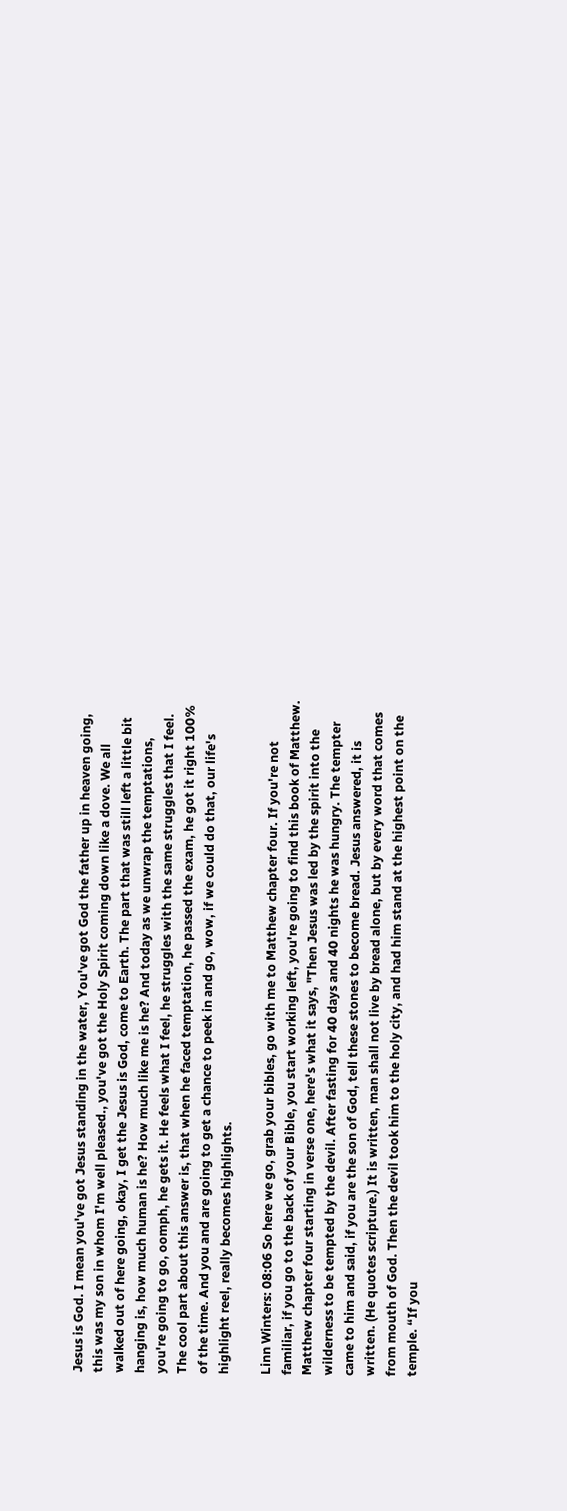Jesus is God. I mean you've got Jesus standing in the water, You've got God the father up in heaven going, this was my son in whom I'm well pleased., you've got the Holy Spirit coming down like a dove. We all walked out of here going, okay, I get the Jesus is God, come to Earth. The part that was still left a little bit hanging is, how much human is he? How much like me is he? And today as we unwrap the temptations, you're going to go, oomph, he gets it. He feels what I feel, he struggles with the same struggles that I feel. The cool part about this answer is, that when he faced temptation, he passed the exam, he got it right 100% of the time. And you and are going to get a chance to peek in and go, wow, if we could do that, our life's highlight reel, really becomes highlights.

Linn Winters: 08:06 So here we go, grab your bibles, go with me to Matthew chapter four. If you're not familiar, if you go to the back of your Bible, you start working left, you're going to find this book of Matthew. Matthew chapter four starting in verse one, here's what it says, "Then Jesus was led by the spirit into the wilderness to be tempted by the devil. After fasting for 40 days and 40 nights he was hungry. The tempter came to him and said, if you are the son of God, tell these stones to become bread. Jesus answered, it is written. (He quotes scripture.) It is written, man shall not live by bread alone, but by every word that comes from mouth of God. Then the devil took him to the holy city, and had him stand at the highest point on the temple. “If you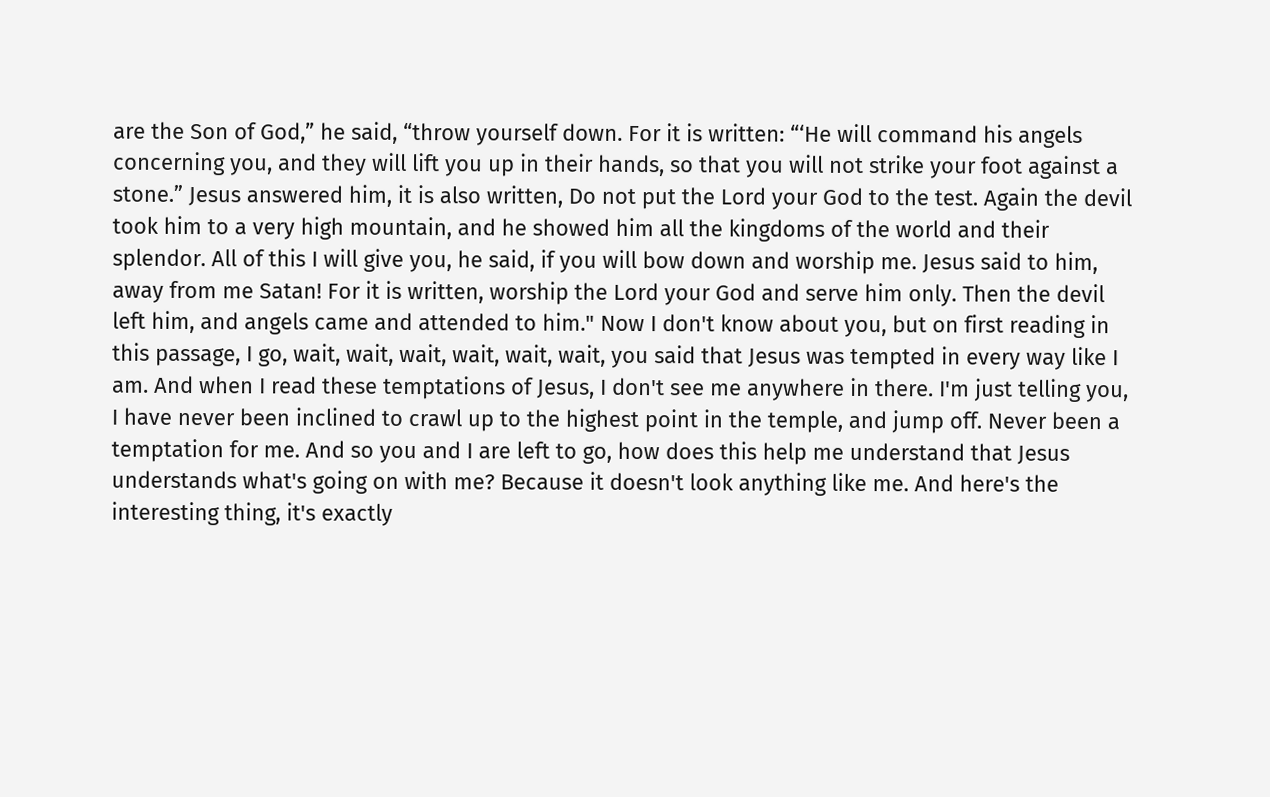are the Son of God,” he said, “throw yourself down. For it is written: “‘He will command his angels concerning you, and they will lift you up in their hands, so that you will not strike your foot against a stone.” Jesus answered him, it is also written, Do not put the Lord your God to the test. Again the devil took him to a very high mountain, and he showed him all the kingdoms of the world and their splendor. All of this I will give you, he said, if you will bow down and worship me. Jesus said to him, away from me Satan! For it is written, worship the Lord your God and serve him only. Then the devil left him, and angels came and attended to him." Now I don't know about you, but on first reading in this passage, I go, wait, wait, wait, wait, wait, wait, you said that Jesus was tempted in every way like I am. And when I read these temptations of Jesus, I don't see me anywhere in there. I'm just telling you, I have never been inclined to crawl up to the highest point in the temple, and jump off. Never been a temptation for me. And so you and I are left to go, how does this help me understand that Jesus understands what's going on with me? Because it doesn't look anything like me. And here's the interesting thing, it's exactly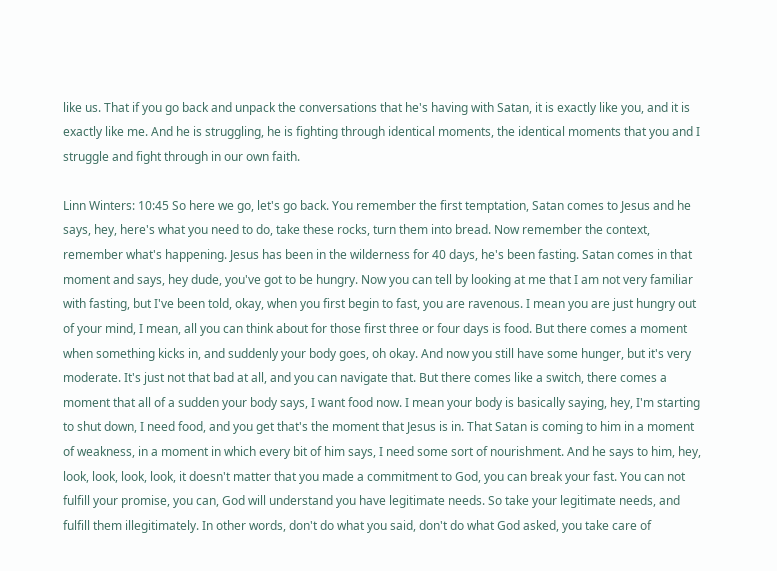like us. That if you go back and unpack the conversations that he's having with Satan, it is exactly like you, and it is exactly like me. And he is struggling, he is fighting through identical moments, the identical moments that you and I struggle and fight through in our own faith.

Linn Winters: 10:45 So here we go, let's go back. You remember the first temptation, Satan comes to Jesus and he says, hey, here's what you need to do, take these rocks, turn them into bread. Now remember the context, remember what's happening. Jesus has been in the wilderness for 40 days, he's been fasting. Satan comes in that moment and says, hey dude, you've got to be hungry. Now you can tell by looking at me that I am not very familiar with fasting, but I've been told, okay, when you first begin to fast, you are ravenous. I mean you are just hungry out of your mind, I mean, all you can think about for those first three or four days is food. But there comes a moment when something kicks in, and suddenly your body goes, oh okay. And now you still have some hunger, but it's very moderate. It's just not that bad at all, and you can navigate that. But there comes like a switch, there comes a moment that all of a sudden your body says, I want food now. I mean your body is basically saying, hey, I'm starting to shut down, I need food, and you get that's the moment that Jesus is in. That Satan is coming to him in a moment of weakness, in a moment in which every bit of him says, I need some sort of nourishment. And he says to him, hey, look, look, look, look, it doesn't matter that you made a commitment to God, you can break your fast. You can not fulfill your promise, you can, God will understand you have legitimate needs. So take your legitimate needs, and fulfill them illegitimately. In other words, don't do what you said, don't do what God asked, you take care of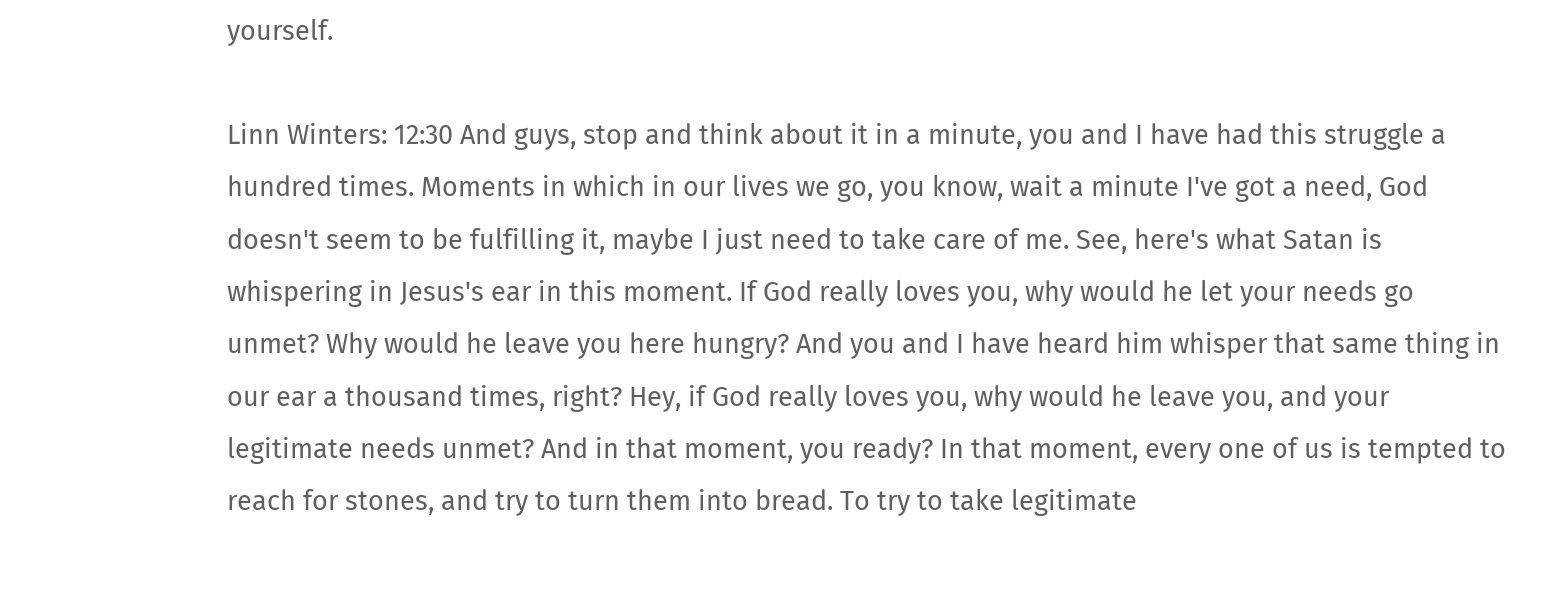yourself.

Linn Winters: 12:30 And guys, stop and think about it in a minute, you and I have had this struggle a hundred times. Moments in which in our lives we go, you know, wait a minute I've got a need, God doesn't seem to be fulfilling it, maybe I just need to take care of me. See, here's what Satan is whispering in Jesus's ear in this moment. If God really loves you, why would he let your needs go unmet? Why would he leave you here hungry? And you and I have heard him whisper that same thing in our ear a thousand times, right? Hey, if God really loves you, why would he leave you, and your legitimate needs unmet? And in that moment, you ready? In that moment, every one of us is tempted to reach for stones, and try to turn them into bread. To try to take legitimate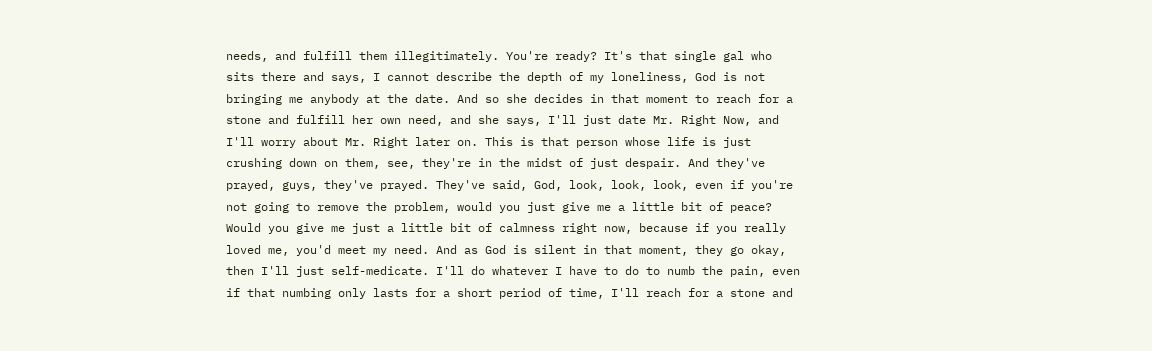needs, and fulfill them illegitimately. You're ready? It's that single gal who sits there and says, I cannot describe the depth of my loneliness, God is not bringing me anybody at the date. And so she decides in that moment to reach for a stone and fulfill her own need, and she says, I'll just date Mr. Right Now, and I'll worry about Mr. Right later on. This is that person whose life is just crushing down on them, see, they're in the midst of just despair. And they've prayed, guys, they've prayed. They've said, God, look, look, look, even if you're not going to remove the problem, would you just give me a little bit of peace? Would you give me just a little bit of calmness right now, because if you really loved me, you'd meet my need. And as God is silent in that moment, they go okay, then I'll just self-medicate. I'll do whatever I have to do to numb the pain, even if that numbing only lasts for a short period of time, I'll reach for a stone and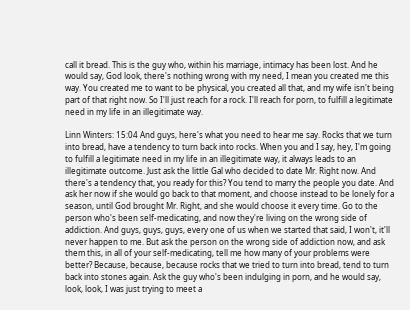call it bread. This is the guy who, within his marriage, intimacy has been lost. And he would say, God look, there's nothing wrong with my need, I mean you created me this way. You created me to want to be physical, you created all that, and my wife isn't being part of that right now. So I'll just reach for a rock. I'll reach for porn, to fulfill a legitimate need in my life in an illegitimate way.

Linn Winters: 15:04 And guys, here's what you need to hear me say. Rocks that we turn into bread, have a tendency to turn back into rocks. When you and I say, hey, I'm going to fulfill a legitimate need in my life in an illegitimate way, it always leads to an illegitimate outcome. Just ask the little Gal who decided to date Mr. Right now. And there's a tendency that, you ready for this? You tend to marry the people you date. And ask her now if she would go back to that moment, and choose instead to be lonely for a season, until God brought Mr. Right, and she would choose it every time. Go to the person who's been self-medicating, and now they're living on the wrong side of addiction. And guys, guys, guys, every one of us when we started that said, I won't, it'll never happen to me. But ask the person on the wrong side of addiction now, and ask them this, in all of your self-medicating, tell me how many of your problems were better? Because, because, because rocks that we tried to turn into bread, tend to turn back into stones again. Ask the guy who's been indulging in porn, and he would say, look, look, I was just trying to meet a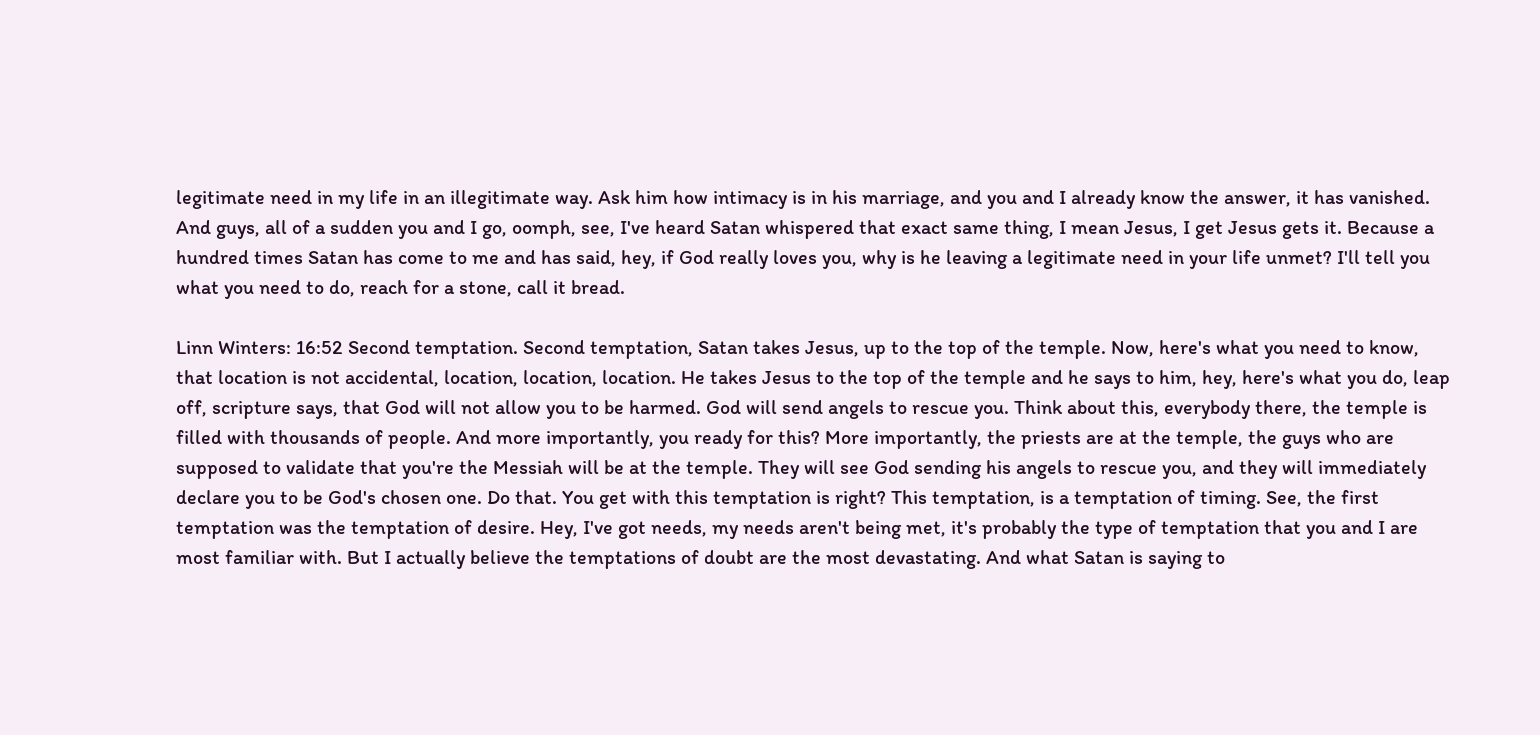legitimate need in my life in an illegitimate way. Ask him how intimacy is in his marriage, and you and I already know the answer, it has vanished. And guys, all of a sudden you and I go, oomph, see, I've heard Satan whispered that exact same thing, I mean Jesus, I get Jesus gets it. Because a hundred times Satan has come to me and has said, hey, if God really loves you, why is he leaving a legitimate need in your life unmet? I'll tell you what you need to do, reach for a stone, call it bread.

Linn Winters: 16:52 Second temptation. Second temptation, Satan takes Jesus, up to the top of the temple. Now, here's what you need to know, that location is not accidental, location, location, location. He takes Jesus to the top of the temple and he says to him, hey, here's what you do, leap off, scripture says, that God will not allow you to be harmed. God will send angels to rescue you. Think about this, everybody there, the temple is filled with thousands of people. And more importantly, you ready for this? More importantly, the priests are at the temple, the guys who are supposed to validate that you're the Messiah will be at the temple. They will see God sending his angels to rescue you, and they will immediately declare you to be God's chosen one. Do that. You get with this temptation is right? This temptation, is a temptation of timing. See, the first temptation was the temptation of desire. Hey, I've got needs, my needs aren't being met, it's probably the type of temptation that you and I are most familiar with. But I actually believe the temptations of doubt are the most devastating. And what Satan is saying to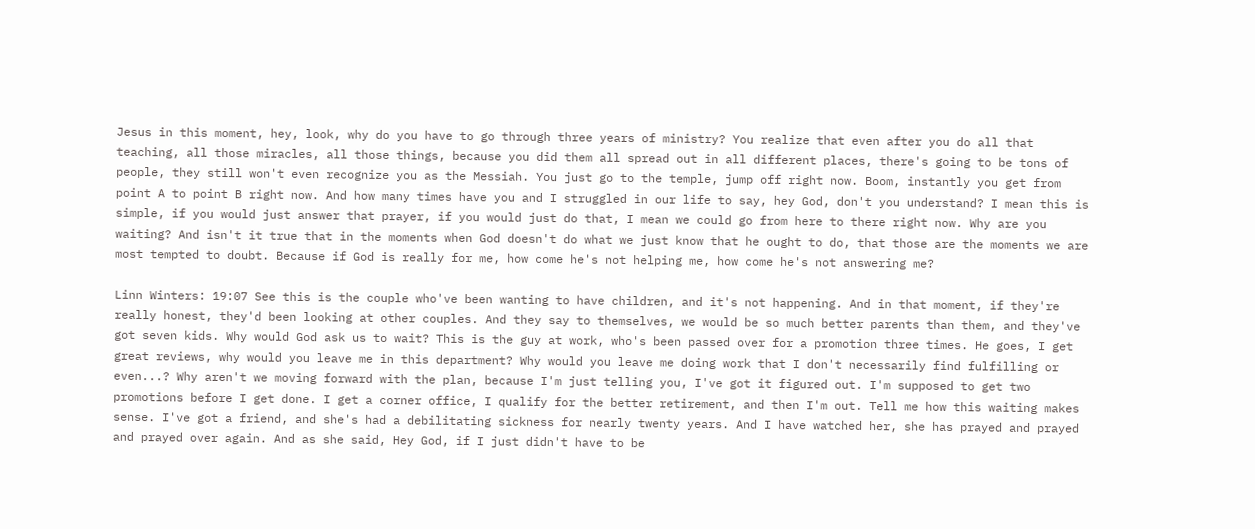Jesus in this moment, hey, look, why do you have to go through three years of ministry? You realize that even after you do all that teaching, all those miracles, all those things, because you did them all spread out in all different places, there's going to be tons of people, they still won't even recognize you as the Messiah. You just go to the temple, jump off right now. Boom, instantly you get from point A to point B right now. And how many times have you and I struggled in our life to say, hey God, don't you understand? I mean this is simple, if you would just answer that prayer, if you would just do that, I mean we could go from here to there right now. Why are you waiting? And isn't it true that in the moments when God doesn't do what we just know that he ought to do, that those are the moments we are most tempted to doubt. Because if God is really for me, how come he's not helping me, how come he's not answering me?

Linn Winters: 19:07 See this is the couple who've been wanting to have children, and it's not happening. And in that moment, if they're really honest, they'd been looking at other couples. And they say to themselves, we would be so much better parents than them, and they've got seven kids. Why would God ask us to wait? This is the guy at work, who's been passed over for a promotion three times. He goes, I get great reviews, why would you leave me in this department? Why would you leave me doing work that I don't necessarily find fulfilling or even...? Why aren't we moving forward with the plan, because I'm just telling you, I've got it figured out. I'm supposed to get two promotions before I get done. I get a corner office, I qualify for the better retirement, and then I'm out. Tell me how this waiting makes sense. I've got a friend, and she's had a debilitating sickness for nearly twenty years. And I have watched her, she has prayed and prayed and prayed over again. And as she said, Hey God, if I just didn't have to be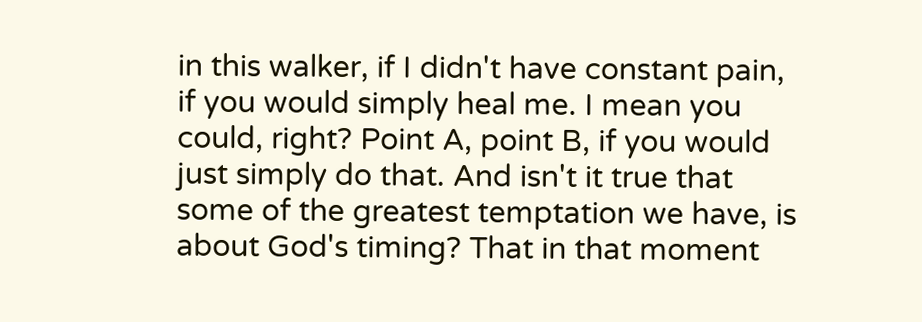in this walker, if I didn't have constant pain, if you would simply heal me. I mean you could, right? Point A, point B, if you would just simply do that. And isn't it true that some of the greatest temptation we have, is about God's timing? That in that moment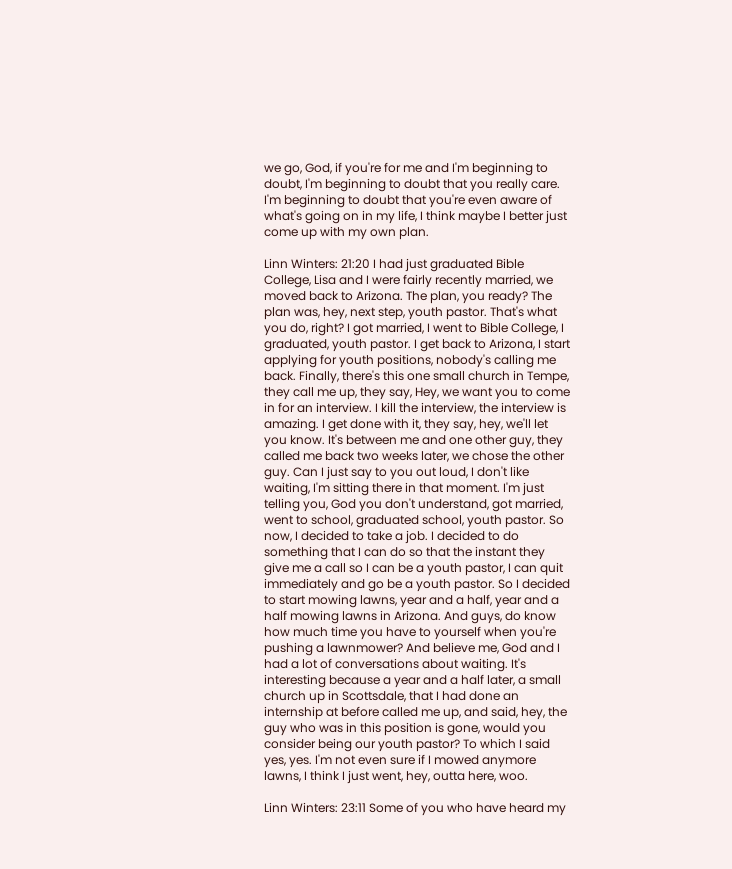we go, God, if you're for me and I'm beginning to doubt, I'm beginning to doubt that you really care. I'm beginning to doubt that you're even aware of what's going on in my life, I think maybe I better just come up with my own plan.

Linn Winters: 21:20 I had just graduated Bible College, Lisa and I were fairly recently married, we moved back to Arizona. The plan, you ready? The plan was, hey, next step, youth pastor. That's what you do, right? I got married, I went to Bible College, I graduated, youth pastor. I get back to Arizona, I start applying for youth positions, nobody's calling me back. Finally, there's this one small church in Tempe, they call me up, they say, Hey, we want you to come in for an interview. I kill the interview, the interview is amazing. I get done with it, they say, hey, we'll let you know. It's between me and one other guy, they called me back two weeks later, we chose the other guy. Can I just say to you out loud, I don't like waiting, I'm sitting there in that moment. I'm just telling you, God you don't understand, got married, went to school, graduated school, youth pastor. So now, I decided to take a job. I decided to do something that I can do so that the instant they give me a call so I can be a youth pastor, I can quit immediately and go be a youth pastor. So I decided to start mowing lawns, year and a half, year and a half mowing lawns in Arizona. And guys, do know how much time you have to yourself when you're pushing a lawnmower? And believe me, God and I had a lot of conversations about waiting. It's interesting because a year and a half later, a small church up in Scottsdale, that I had done an internship at before called me up, and said, hey, the guy who was in this position is gone, would you consider being our youth pastor? To which I said yes, yes. I'm not even sure if I mowed anymore lawns, I think I just went, hey, outta here, woo.

Linn Winters: 23:11 Some of you who have heard my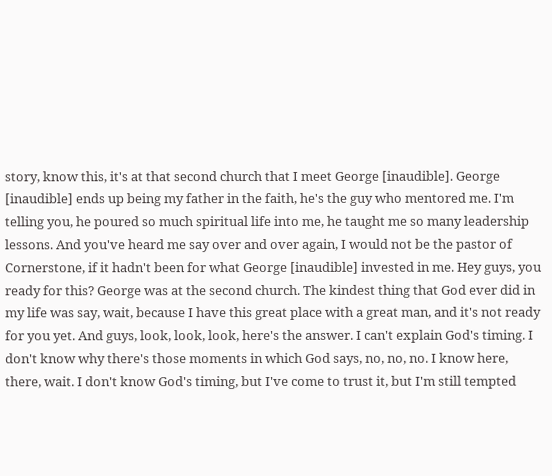story, know this, it's at that second church that I meet George [inaudible]. George [inaudible] ends up being my father in the faith, he's the guy who mentored me. I'm telling you, he poured so much spiritual life into me, he taught me so many leadership lessons. And you've heard me say over and over again, I would not be the pastor of Cornerstone, if it hadn't been for what George [inaudible] invested in me. Hey guys, you ready for this? George was at the second church. The kindest thing that God ever did in my life was say, wait, because I have this great place with a great man, and it's not ready for you yet. And guys, look, look, look, here's the answer. I can't explain God's timing. I don't know why there's those moments in which God says, no, no, no. I know here, there, wait. I don't know God's timing, but I've come to trust it, but I'm still tempted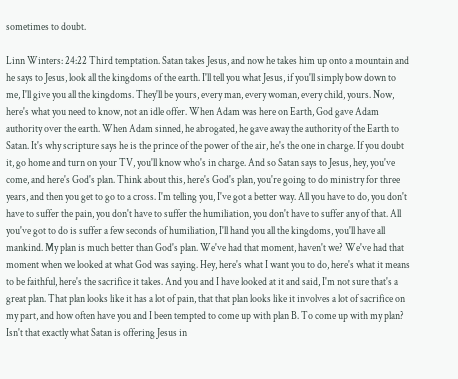sometimes to doubt.

Linn Winters: 24:22 Third temptation. Satan takes Jesus, and now he takes him up onto a mountain and he says to Jesus, look all the kingdoms of the earth. I'll tell you what Jesus, if you'll simply bow down to me, I'll give you all the kingdoms. They'll be yours, every man, every woman, every child, yours. Now, here's what you need to know, not an idle offer. When Adam was here on Earth, God gave Adam authority over the earth. When Adam sinned, he abrogated, he gave away the authority of the Earth to Satan. It's why scripture says he is the prince of the power of the air, he's the one in charge. If you doubt it, go home and turn on your TV, you'll know who's in charge. And so Satan says to Jesus, hey, you've come, and here's God's plan. Think about this, here's God's plan, you're going to do ministry for three years, and then you get to go to a cross. I'm telling you, I've got a better way. All you have to do, you don't have to suffer the pain, you don't have to suffer the humiliation, you don't have to suffer any of that. All you've got to do is suffer a few seconds of humiliation, I'll hand you all the kingdoms, you'll have all mankind. My plan is much better than God's plan. We've had that moment, haven't we? We've had that moment when we looked at what God was saying. Hey, here's what I want you to do, here's what it means to be faithful, here's the sacrifice it takes. And you and I have looked at it and said, I'm not sure that's a great plan. That plan looks like it has a lot of pain, that that plan looks like it involves a lot of sacrifice on my part, and how often have you and I been tempted to come up with plan B. To come up with my plan? Isn't that exactly what Satan is offering Jesus in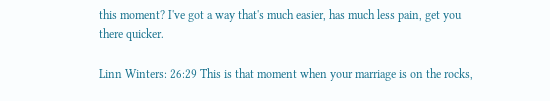this moment? I've got a way that's much easier, has much less pain, get you there quicker.

Linn Winters: 26:29 This is that moment when your marriage is on the rocks,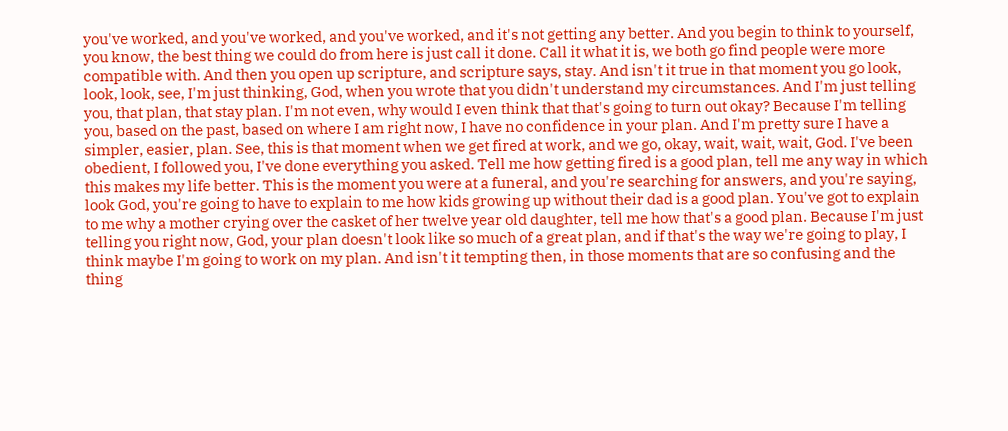you've worked, and you've worked, and you've worked, and it's not getting any better. And you begin to think to yourself, you know, the best thing we could do from here is just call it done. Call it what it is, we both go find people were more compatible with. And then you open up scripture, and scripture says, stay. And isn't it true in that moment you go look, look, look, see, I'm just thinking, God, when you wrote that you didn't understand my circumstances. And I'm just telling you, that plan, that stay plan. I'm not even, why would I even think that that's going to turn out okay? Because I'm telling you, based on the past, based on where I am right now, I have no confidence in your plan. And I'm pretty sure I have a simpler, easier, plan. See, this is that moment when we get fired at work, and we go, okay, wait, wait, wait, God. I've been obedient, I followed you, I've done everything you asked. Tell me how getting fired is a good plan, tell me any way in which this makes my life better. This is the moment you were at a funeral, and you're searching for answers, and you're saying, look God, you're going to have to explain to me how kids growing up without their dad is a good plan. You've got to explain to me why a mother crying over the casket of her twelve year old daughter, tell me how that's a good plan. Because I'm just telling you right now, God, your plan doesn't look like so much of a great plan, and if that's the way we're going to play, I think maybe I'm going to work on my plan. And isn't it tempting then, in those moments that are so confusing and the thing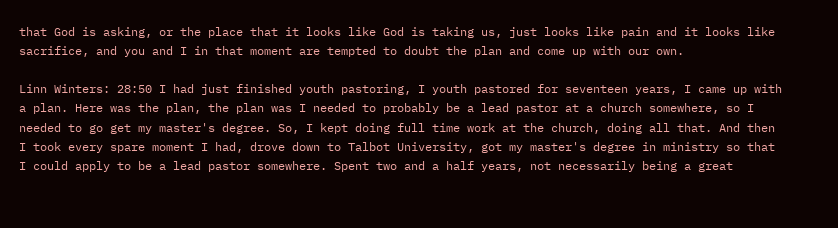that God is asking, or the place that it looks like God is taking us, just looks like pain and it looks like sacrifice, and you and I in that moment are tempted to doubt the plan and come up with our own.

Linn Winters: 28:50 I had just finished youth pastoring, I youth pastored for seventeen years, I came up with a plan. Here was the plan, the plan was I needed to probably be a lead pastor at a church somewhere, so I needed to go get my master's degree. So, I kept doing full time work at the church, doing all that. And then I took every spare moment I had, drove down to Talbot University, got my master's degree in ministry so that I could apply to be a lead pastor somewhere. Spent two and a half years, not necessarily being a great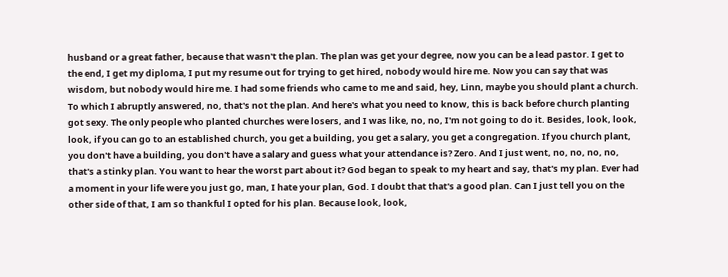husband or a great father, because that wasn't the plan. The plan was get your degree, now you can be a lead pastor. I get to the end, I get my diploma, I put my resume out for trying to get hired, nobody would hire me. Now you can say that was wisdom, but nobody would hire me. I had some friends who came to me and said, hey, Linn, maybe you should plant a church. To which I abruptly answered, no, that's not the plan. And here's what you need to know, this is back before church planting got sexy. The only people who planted churches were losers, and I was like, no, no, I'm not going to do it. Besides, look, look, look, if you can go to an established church, you get a building, you get a salary, you get a congregation. If you church plant, you don't have a building, you don't have a salary and guess what your attendance is? Zero. And I just went, no, no, no, no, that's a stinky plan. You want to hear the worst part about it? God began to speak to my heart and say, that's my plan. Ever had a moment in your life were you just go, man, I hate your plan, God. I doubt that that's a good plan. Can I just tell you on the other side of that, I am so thankful I opted for his plan. Because look, look,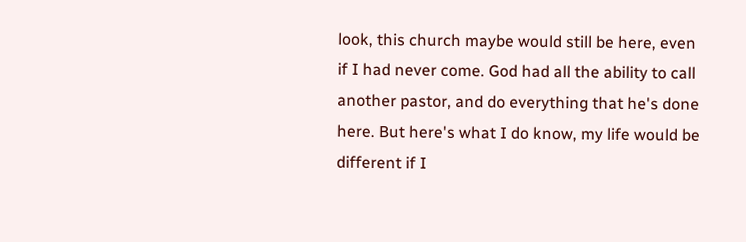look, this church maybe would still be here, even if I had never come. God had all the ability to call another pastor, and do everything that he's done here. But here's what I do know, my life would be different if I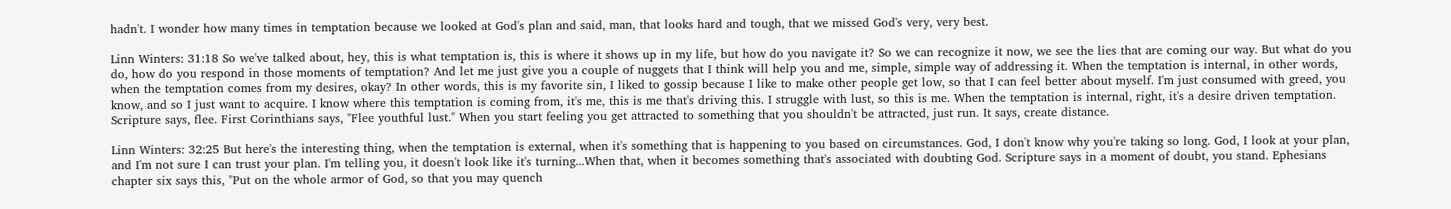hadn't. I wonder how many times in temptation because we looked at God's plan and said, man, that looks hard and tough, that we missed God's very, very best.

Linn Winters: 31:18 So we've talked about, hey, this is what temptation is, this is where it shows up in my life, but how do you navigate it? So we can recognize it now, we see the lies that are coming our way. But what do you do, how do you respond in those moments of temptation? And let me just give you a couple of nuggets that I think will help you and me, simple, simple way of addressing it. When the temptation is internal, in other words, when the temptation comes from my desires, okay? In other words, this is my favorite sin, I liked to gossip because I like to make other people get low, so that I can feel better about myself. I'm just consumed with greed, you know, and so I just want to acquire. I know where this temptation is coming from, it's me, this is me that's driving this. I struggle with lust, so this is me. When the temptation is internal, right, it's a desire driven temptation. Scripture says, flee. First Corinthians says, "Flee youthful lust." When you start feeling you get attracted to something that you shouldn't be attracted, just run. It says, create distance.

Linn Winters: 32:25 But here's the interesting thing, when the temptation is external, when it's something that is happening to you based on circumstances. God, I don't know why you're taking so long. God, I look at your plan, and I'm not sure I can trust your plan. I'm telling you, it doesn't look like it's turning...When that, when it becomes something that's associated with doubting God. Scripture says in a moment of doubt, you stand. Ephesians chapter six says this, "Put on the whole armor of God, so that you may quench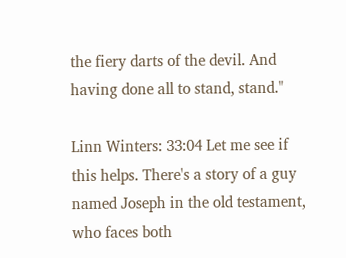the fiery darts of the devil. And having done all to stand, stand."

Linn Winters: 33:04 Let me see if this helps. There's a story of a guy named Joseph in the old testament, who faces both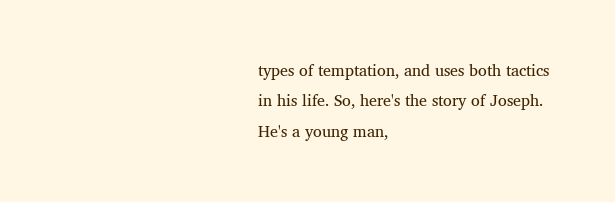types of temptation, and uses both tactics in his life. So, here's the story of Joseph. He's a young man,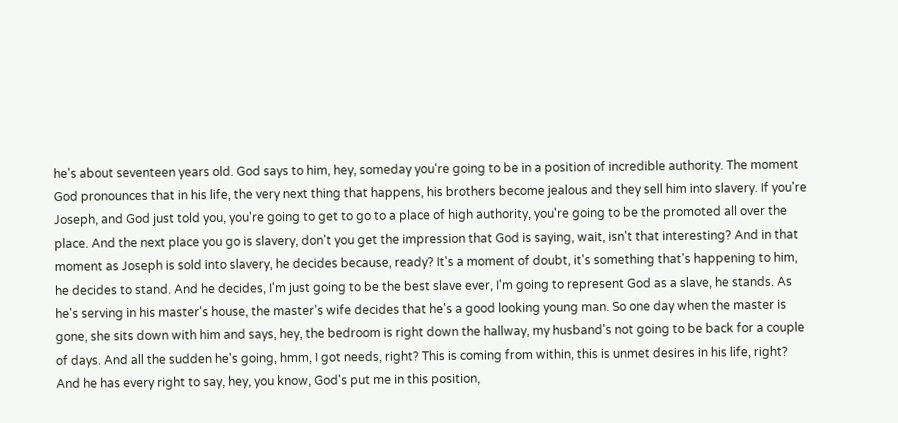he's about seventeen years old. God says to him, hey, someday you're going to be in a position of incredible authority. The moment God pronounces that in his life, the very next thing that happens, his brothers become jealous and they sell him into slavery. If you're Joseph, and God just told you, you're going to get to go to a place of high authority, you're going to be the promoted all over the place. And the next place you go is slavery, don't you get the impression that God is saying, wait, isn't that interesting? And in that moment as Joseph is sold into slavery, he decides because, ready? It's a moment of doubt, it's something that's happening to him, he decides to stand. And he decides, I'm just going to be the best slave ever, I'm going to represent God as a slave, he stands. As he's serving in his master's house, the master's wife decides that he's a good looking young man. So one day when the master is gone, she sits down with him and says, hey, the bedroom is right down the hallway, my husband's not going to be back for a couple of days. And all the sudden he's going, hmm, I got needs, right? This is coming from within, this is unmet desires in his life, right? And he has every right to say, hey, you know, God's put me in this position,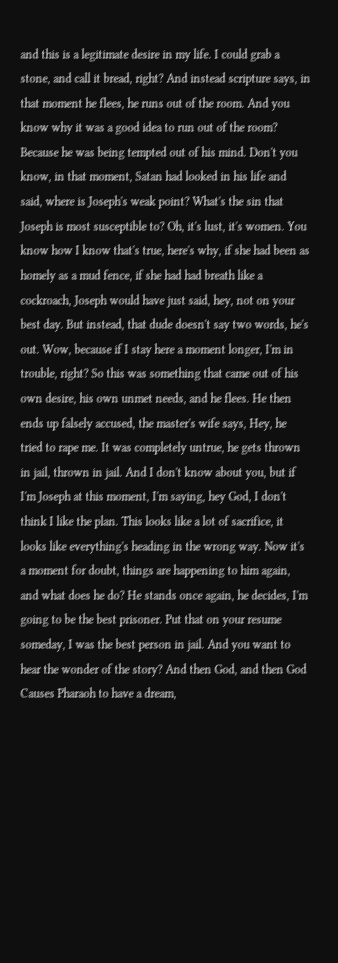and this is a legitimate desire in my life. I could grab a stone, and call it bread, right? And instead scripture says, in that moment he flees, he runs out of the room. And you know why it was a good idea to run out of the room? Because he was being tempted out of his mind. Don't you know, in that moment, Satan had looked in his life and said, where is Joseph's weak point? What's the sin that Joseph is most susceptible to? Oh, it's lust, it's women. You know how I know that's true, here's why, if she had been as homely as a mud fence, if she had had breath like a cockroach, Joseph would have just said, hey, not on your best day. But instead, that dude doesn't say two words, he's out. Wow, because if I stay here a moment longer, I'm in trouble, right? So this was something that came out of his own desire, his own unmet needs, and he flees. He then ends up falsely accused, the master's wife says, Hey, he tried to rape me. It was completely untrue, he gets thrown in jail, thrown in jail. And I don't know about you, but if I'm Joseph at this moment, I'm saying, hey God, I don't think I like the plan. This looks like a lot of sacrifice, it looks like everything's heading in the wrong way. Now it's a moment for doubt, things are happening to him again, and what does he do? He stands once again, he decides, I'm going to be the best prisoner. Put that on your resume someday, I was the best person in jail. And you want to hear the wonder of the story? And then God, and then God Causes Pharaoh to have a dream,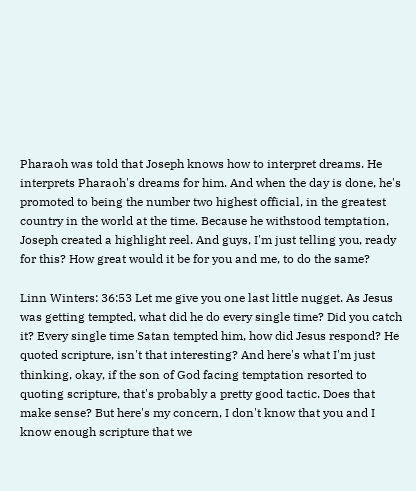Pharaoh was told that Joseph knows how to interpret dreams. He interprets Pharaoh's dreams for him. And when the day is done, he's promoted to being the number two highest official, in the greatest country in the world at the time. Because he withstood temptation, Joseph created a highlight reel. And guys, I'm just telling you, ready for this? How great would it be for you and me, to do the same?

Linn Winters: 36:53 Let me give you one last little nugget. As Jesus was getting tempted, what did he do every single time? Did you catch it? Every single time Satan tempted him, how did Jesus respond? He quoted scripture, isn't that interesting? And here's what I'm just thinking, okay, if the son of God facing temptation resorted to quoting scripture, that's probably a pretty good tactic. Does that make sense? But here's my concern, I don't know that you and I know enough scripture that we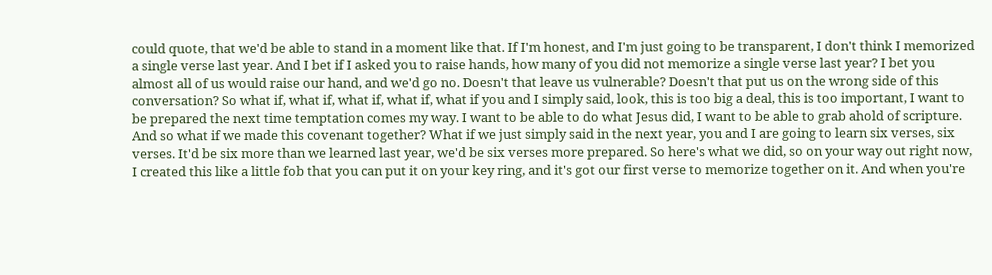could quote, that we'd be able to stand in a moment like that. If I'm honest, and I'm just going to be transparent, I don't think I memorized a single verse last year. And I bet if I asked you to raise hands, how many of you did not memorize a single verse last year? I bet you almost all of us would raise our hand, and we'd go no. Doesn't that leave us vulnerable? Doesn't that put us on the wrong side of this conversation? So what if, what if, what if, what if, what if you and I simply said, look, this is too big a deal, this is too important, I want to be prepared the next time temptation comes my way. I want to be able to do what Jesus did, I want to be able to grab ahold of scripture. And so what if we made this covenant together? What if we just simply said in the next year, you and I are going to learn six verses, six verses. It'd be six more than we learned last year, we'd be six verses more prepared. So here's what we did, so on your way out right now, I created this like a little fob that you can put it on your key ring, and it's got our first verse to memorize together on it. And when you're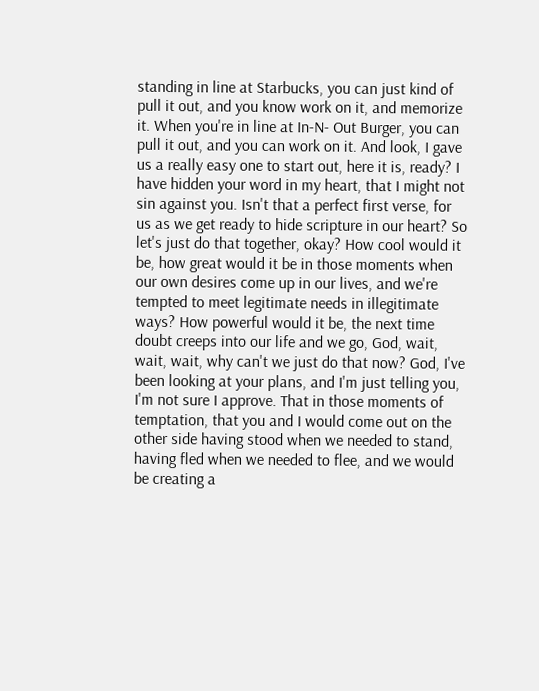standing in line at Starbucks, you can just kind of pull it out, and you know work on it, and memorize it. When you're in line at In-N- Out Burger, you can pull it out, and you can work on it. And look, I gave us a really easy one to start out, here it is, ready? I have hidden your word in my heart, that I might not sin against you. Isn't that a perfect first verse, for us as we get ready to hide scripture in our heart? So let's just do that together, okay? How cool would it be, how great would it be in those moments when our own desires come up in our lives, and we're tempted to meet legitimate needs in illegitimate ways? How powerful would it be, the next time doubt creeps into our life and we go, God, wait, wait, wait, why can't we just do that now? God, I've been looking at your plans, and I'm just telling you, I'm not sure I approve. That in those moments of temptation, that you and I would come out on the other side having stood when we needed to stand, having fled when we needed to flee, and we would be creating a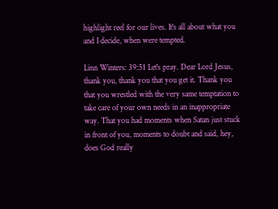highlight reel for our lives. It's all about what you and I decide, when were tempted.

Linn Winters: 39:51 Let's pray. Dear Lord Jesus, thank you, thank you that you get it. Thank you that you wrestled with the very same temptation to take care of your own needs in an inappropriate way. That you had moments when Satan just stuck in front of you, moments to doubt and said, hey, does God really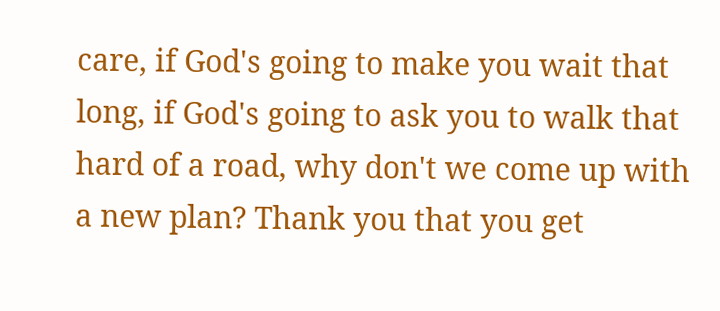care, if God's going to make you wait that long, if God's going to ask you to walk that hard of a road, why don't we come up with a new plan? Thank you that you get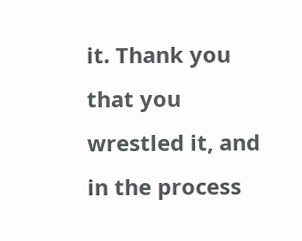it. Thank you that you wrestled it, and in the process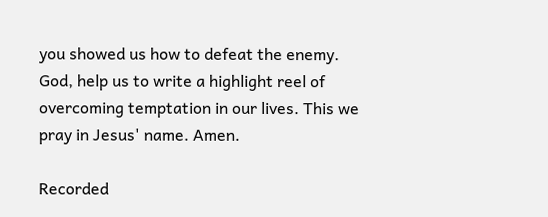you showed us how to defeat the enemy. God, help us to write a highlight reel of overcoming temptation in our lives. This we pray in Jesus' name. Amen.

Recorded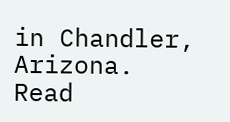in Chandler, Arizona.
Read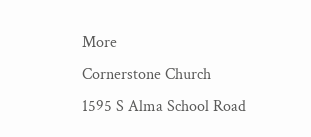More
Cornerstone Church
1595 S Alma School Road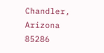Chandler, Arizona 85286